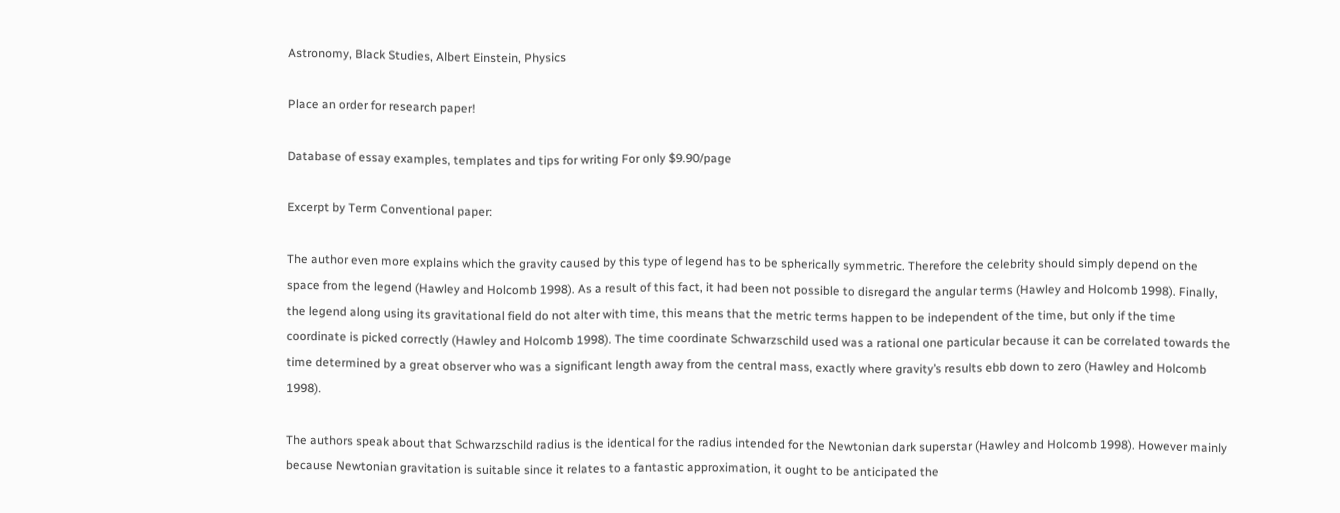Astronomy, Black Studies, Albert Einstein, Physics

Place an order for research paper!

Database of essay examples, templates and tips for writing For only $9.90/page

Excerpt by Term Conventional paper:

The author even more explains which the gravity caused by this type of legend has to be spherically symmetric. Therefore the celebrity should simply depend on the space from the legend (Hawley and Holcomb 1998). As a result of this fact, it had been not possible to disregard the angular terms (Hawley and Holcomb 1998). Finally, the legend along using its gravitational field do not alter with time, this means that the metric terms happen to be independent of the time, but only if the time coordinate is picked correctly (Hawley and Holcomb 1998). The time coordinate Schwarzschild used was a rational one particular because it can be correlated towards the time determined by a great observer who was a significant length away from the central mass, exactly where gravity’s results ebb down to zero (Hawley and Holcomb 1998).

The authors speak about that Schwarzschild radius is the identical for the radius intended for the Newtonian dark superstar (Hawley and Holcomb 1998). However mainly because Newtonian gravitation is suitable since it relates to a fantastic approximation, it ought to be anticipated the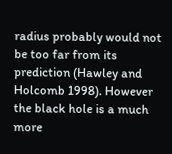radius probably would not be too far from its prediction (Hawley and Holcomb 1998). However the black hole is a much more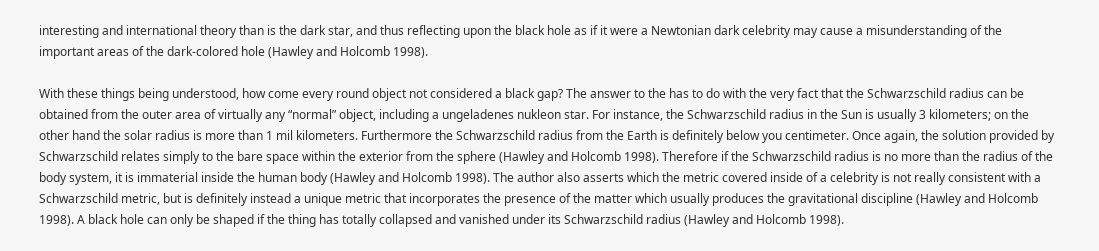interesting and international theory than is the dark star, and thus reflecting upon the black hole as if it were a Newtonian dark celebrity may cause a misunderstanding of the important areas of the dark-colored hole (Hawley and Holcomb 1998).

With these things being understood, how come every round object not considered a black gap? The answer to the has to do with the very fact that the Schwarzschild radius can be obtained from the outer area of virtually any “normal” object, including a ungeladenes nukleon star. For instance, the Schwarzschild radius in the Sun is usually 3 kilometers; on the other hand the solar radius is more than 1 mil kilometers. Furthermore the Schwarzschild radius from the Earth is definitely below you centimeter. Once again, the solution provided by Schwarzschild relates simply to the bare space within the exterior from the sphere (Hawley and Holcomb 1998). Therefore if the Schwarzschild radius is no more than the radius of the body system, it is immaterial inside the human body (Hawley and Holcomb 1998). The author also asserts which the metric covered inside of a celebrity is not really consistent with a Schwarzschild metric, but is definitely instead a unique metric that incorporates the presence of the matter which usually produces the gravitational discipline (Hawley and Holcomb 1998). A black hole can only be shaped if the thing has totally collapsed and vanished under its Schwarzschild radius (Hawley and Holcomb 1998).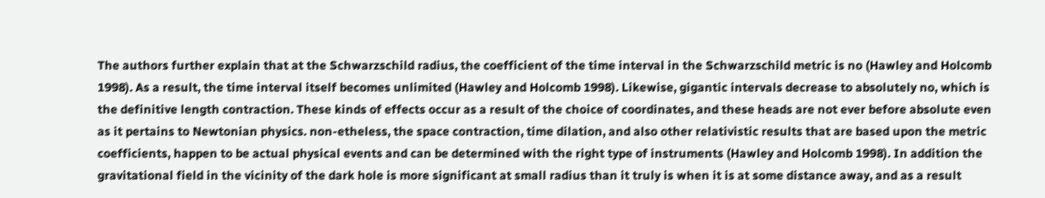The authors further explain that at the Schwarzschild radius, the coefficient of the time interval in the Schwarzschild metric is no (Hawley and Holcomb 1998). As a result, the time interval itself becomes unlimited (Hawley and Holcomb 1998). Likewise, gigantic intervals decrease to absolutely no, which is the definitive length contraction. These kinds of effects occur as a result of the choice of coordinates, and these heads are not ever before absolute even as it pertains to Newtonian physics. non-etheless, the space contraction, time dilation, and also other relativistic results that are based upon the metric coefficients, happen to be actual physical events and can be determined with the right type of instruments (Hawley and Holcomb 1998). In addition the gravitational field in the vicinity of the dark hole is more significant at small radius than it truly is when it is at some distance away, and as a result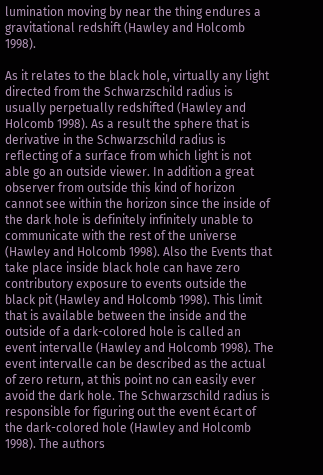lumination moving by near the thing endures a gravitational redshift (Hawley and Holcomb 1998).

As it relates to the black hole, virtually any light directed from the Schwarzschild radius is usually perpetually redshifted (Hawley and Holcomb 1998). As a result the sphere that is derivative in the Schwarzschild radius is reflecting of a surface from which light is not able go an outside viewer. In addition a great observer from outside this kind of horizon cannot see within the horizon since the inside of the dark hole is definitely infinitely unable to communicate with the rest of the universe (Hawley and Holcomb 1998). Also the Events that take place inside black hole can have zero contributory exposure to events outside the black pit (Hawley and Holcomb 1998). This limit that is available between the inside and the outside of a dark-colored hole is called an event intervalle (Hawley and Holcomb 1998). The event intervalle can be described as the actual of zero return, at this point no can easily ever avoid the dark hole. The Schwarzschild radius is responsible for figuring out the event écart of the dark-colored hole (Hawley and Holcomb 1998). The authors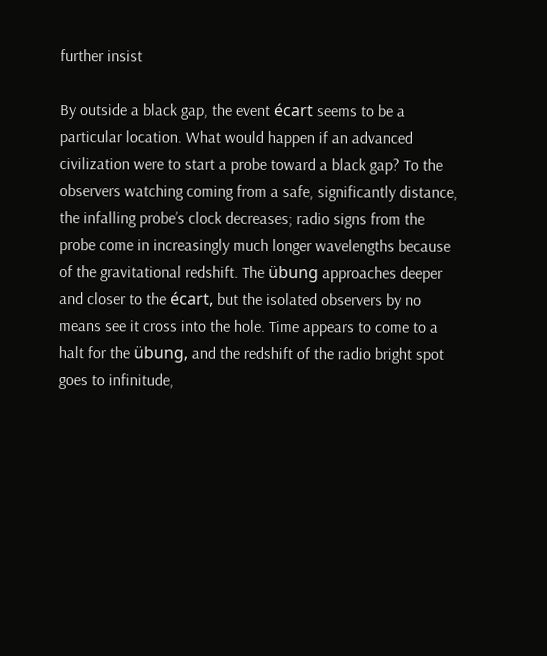further insist

By outside a black gap, the event écart seems to be a particular location. What would happen if an advanced civilization were to start a probe toward a black gap? To the observers watching coming from a safe, significantly distance, the infalling probe’s clock decreases; radio signs from the probe come in increasingly much longer wavelengths because of the gravitational redshift. The übung approaches deeper and closer to the écart, but the isolated observers by no means see it cross into the hole. Time appears to come to a halt for the übung, and the redshift of the radio bright spot goes to infinitude,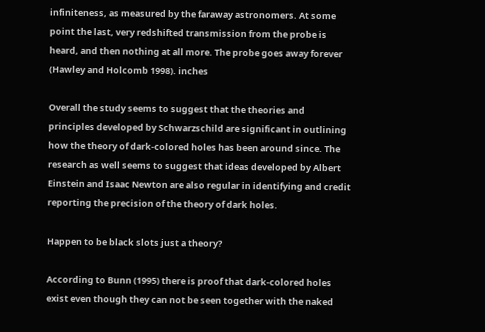infiniteness, as measured by the faraway astronomers. At some point the last, very redshifted transmission from the probe is heard, and then nothing at all more. The probe goes away forever (Hawley and Holcomb 1998). inches

Overall the study seems to suggest that the theories and principles developed by Schwarzschild are significant in outlining how the theory of dark-colored holes has been around since. The research as well seems to suggest that ideas developed by Albert Einstein and Isaac Newton are also regular in identifying and credit reporting the precision of the theory of dark holes.

Happen to be black slots just a theory?

According to Bunn (1995) there is proof that dark-colored holes exist even though they can not be seen together with the naked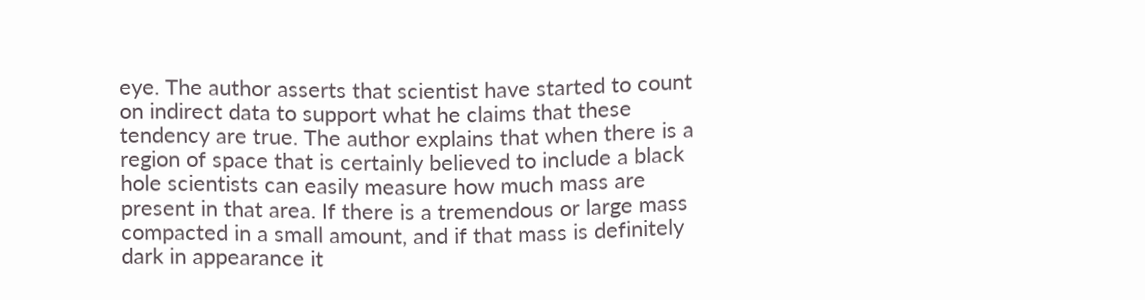eye. The author asserts that scientist have started to count on indirect data to support what he claims that these tendency are true. The author explains that when there is a region of space that is certainly believed to include a black hole scientists can easily measure how much mass are present in that area. If there is a tremendous or large mass compacted in a small amount, and if that mass is definitely dark in appearance it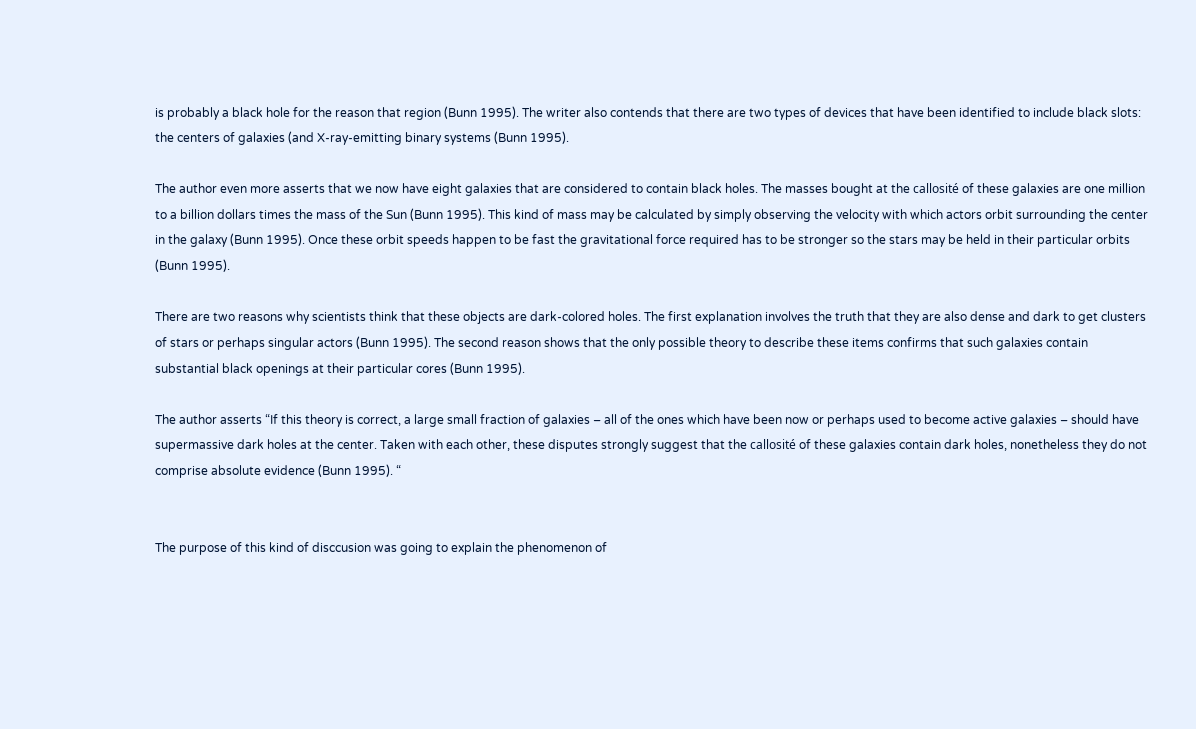is probably a black hole for the reason that region (Bunn 1995). The writer also contends that there are two types of devices that have been identified to include black slots: the centers of galaxies (and X-ray-emitting binary systems (Bunn 1995).

The author even more asserts that we now have eight galaxies that are considered to contain black holes. The masses bought at the callosité of these galaxies are one million to a billion dollars times the mass of the Sun (Bunn 1995). This kind of mass may be calculated by simply observing the velocity with which actors orbit surrounding the center in the galaxy (Bunn 1995). Once these orbit speeds happen to be fast the gravitational force required has to be stronger so the stars may be held in their particular orbits (Bunn 1995).

There are two reasons why scientists think that these objects are dark-colored holes. The first explanation involves the truth that they are also dense and dark to get clusters of stars or perhaps singular actors (Bunn 1995). The second reason shows that the only possible theory to describe these items confirms that such galaxies contain substantial black openings at their particular cores (Bunn 1995).

The author asserts “If this theory is correct, a large small fraction of galaxies – all of the ones which have been now or perhaps used to become active galaxies – should have supermassive dark holes at the center. Taken with each other, these disputes strongly suggest that the callosité of these galaxies contain dark holes, nonetheless they do not comprise absolute evidence (Bunn 1995). “


The purpose of this kind of disccusion was going to explain the phenomenon of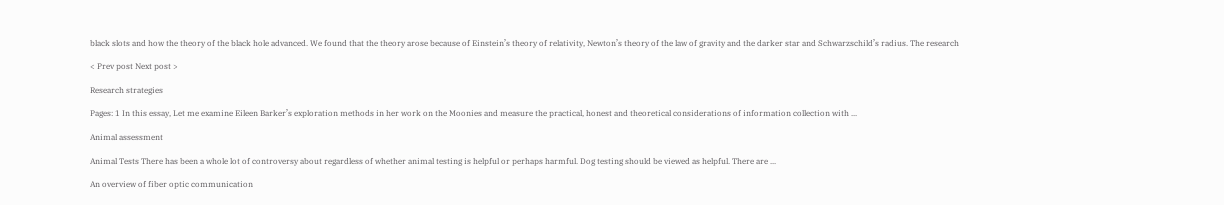black slots and how the theory of the black hole advanced. We found that the theory arose because of Einstein’s theory of relativity, Newton’s theory of the law of gravity and the darker star and Schwarzschild’s radius. The research

< Prev post Next post >

Research strategies

Pages: 1 In this essay, Let me examine Eileen Barker’s exploration methods in her work on the Moonies and measure the practical, honest and theoretical considerations of information collection with ...

Animal assessment

Animal Tests There has been a whole lot of controversy about regardless of whether animal testing is helpful or perhaps harmful. Dog testing should be viewed as helpful. There are ...

An overview of fiber optic communication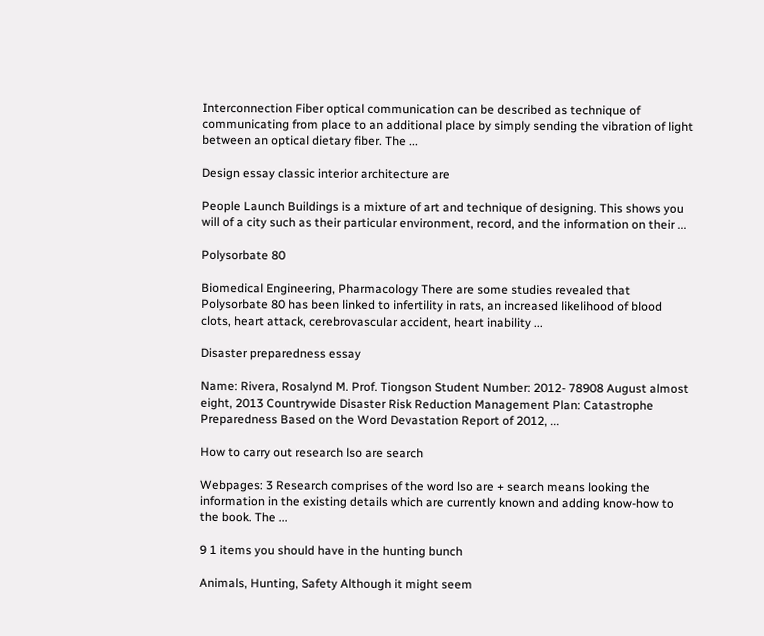Interconnection Fiber optical communication can be described as technique of communicating from place to an additional place by simply sending the vibration of light between an optical dietary fiber. The ...

Design essay classic interior architecture are

People Launch Buildings is a mixture of art and technique of designing. This shows you will of a city such as their particular environment, record, and the information on their ...

Polysorbate 80

Biomedical Engineering, Pharmacology There are some studies revealed that Polysorbate 80 has been linked to infertility in rats, an increased likelihood of blood clots, heart attack, cerebrovascular accident, heart inability ...

Disaster preparedness essay

Name: Rivera, Rosalynd M. Prof. Tiongson Student Number: 2012- 78908 August almost eight, 2013 Countrywide Disaster Risk Reduction Management Plan: Catastrophe Preparedness Based on the Word Devastation Report of 2012, ...

How to carry out research lso are search

Webpages: 3 Research comprises of the word lso are + search means looking the information in the existing details which are currently known and adding know-how to the book. The ...

9 1 items you should have in the hunting bunch

Animals, Hunting, Safety Although it might seem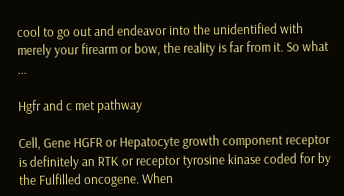cool to go out and endeavor into the unidentified with merely your firearm or bow, the reality is far from it. So what ...

Hgfr and c met pathway

Cell, Gene HGFR or Hepatocyte growth component receptor is definitely an RTK or receptor tyrosine kinase coded for by the Fulfilled oncogene. When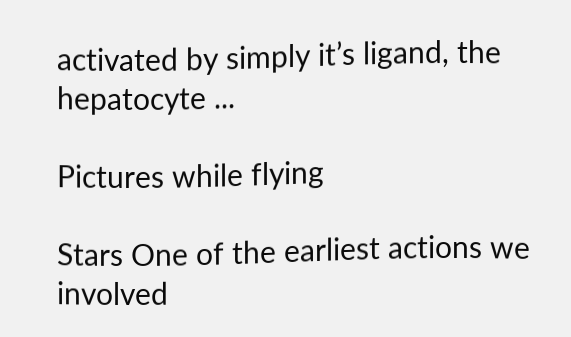activated by simply it’s ligand, the hepatocyte ...

Pictures while flying

Stars One of the earliest actions we involved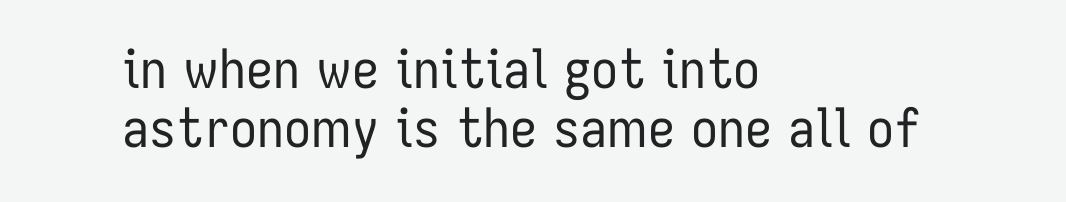in when we initial got into astronomy is the same one all of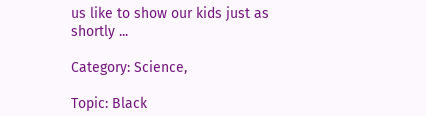us like to show our kids just as shortly ...

Category: Science,

Topic: Black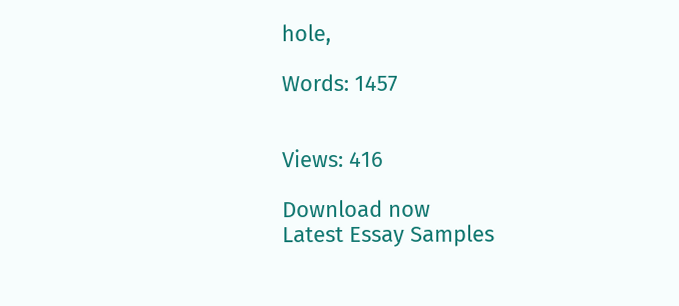hole,

Words: 1457


Views: 416

Download now
Latest Essay Samples